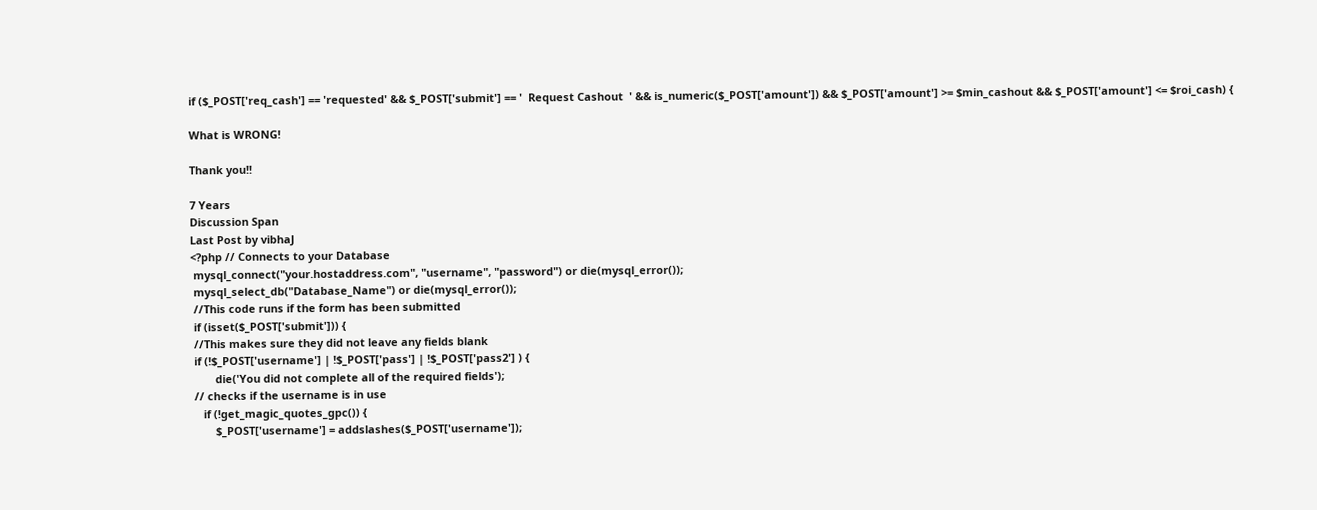if ($_POST['req_cash'] == 'requested' && $_POST['submit'] == '  Request Cashout  ' && is_numeric($_POST['amount']) && $_POST['amount'] >= $min_cashout && $_POST['amount'] <= $roi_cash) {

What is WRONG!

Thank you!!

7 Years
Discussion Span
Last Post by vibhaJ
<?php // Connects to your Database
 mysql_connect("your.hostaddress.com", "username", "password") or die(mysql_error());
 mysql_select_db("Database_Name") or die(mysql_error());
 //This code runs if the form has been submitted
 if (isset($_POST['submit'])) {
 //This makes sure they did not leave any fields blank
 if (!$_POST['username'] | !$_POST['pass'] | !$_POST['pass2'] ) {
        die('You did not complete all of the required fields');
 // checks if the username is in use
    if (!get_magic_quotes_gpc()) {
        $_POST['username'] = addslashes($_POST['username']);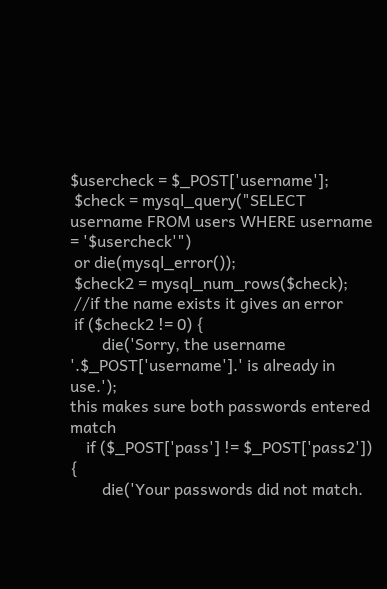$usercheck = $_POST['username'];
 $check = mysql_query("SELECT username FROM users WHERE username = '$usercheck'")
 or die(mysql_error());
 $check2 = mysql_num_rows($check);
 //if the name exists it gives an error
 if ($check2 != 0) {
        die('Sorry, the username '.$_POST['username'].' is already in use.');
this makes sure both passwords entered match
    if ($_POST['pass'] != $_POST['pass2']) {
        die('Your passwords did not match.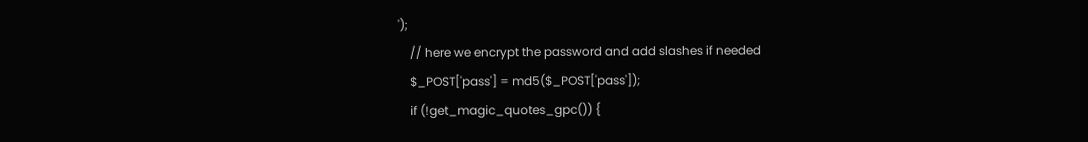');
    // here we encrypt the password and add slashes if needed
    $_POST['pass'] = md5($_POST['pass']);
    if (!get_magic_quotes_gpc()) {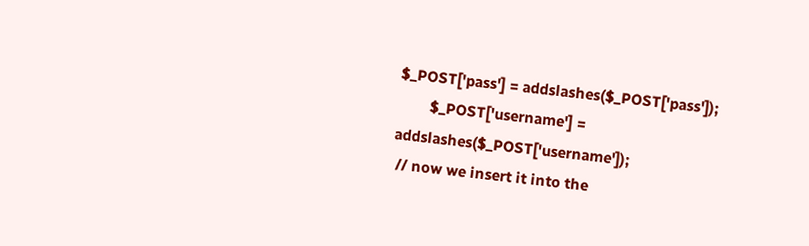$_POST['pass'] = addslashes($_POST['pass']);
        $_POST['username'] = addslashes($_POST['username']);
 // now we insert it into the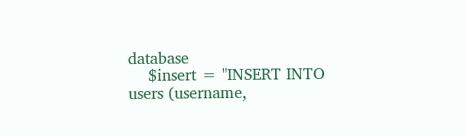database
    $insert = "INSERT INTO users (username,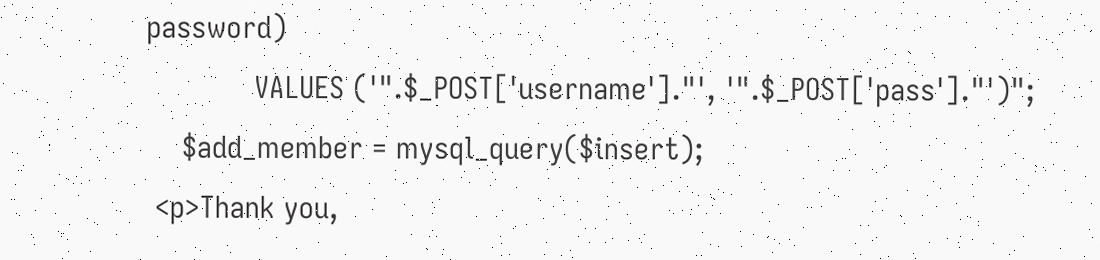password)
            VALUES ('".$_POST['username']."', '".$_POST['pass']."')";
    $add_member = mysql_query($insert);
 <p>Thank you,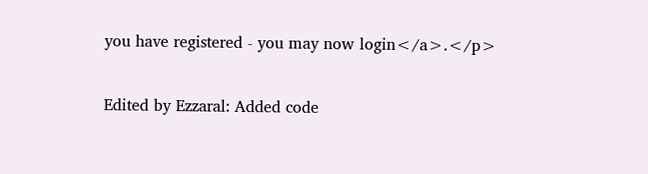you have registered - you may now login</a>.</p>

Edited by Ezzaral: Added code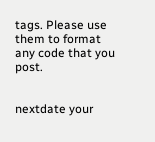tags. Please use them to format any code that you post.


nextdate your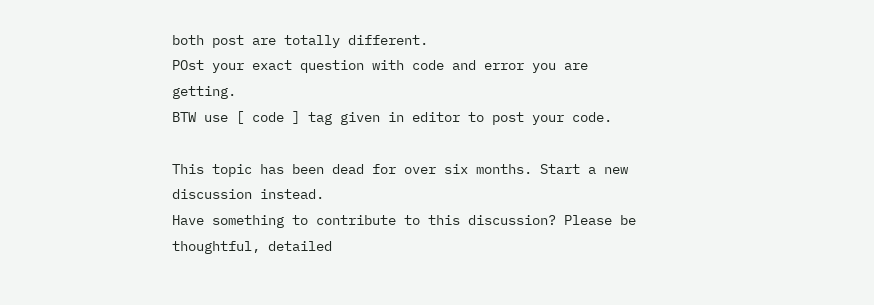both post are totally different.
POst your exact question with code and error you are getting.
BTW use [ code ] tag given in editor to post your code.

This topic has been dead for over six months. Start a new discussion instead.
Have something to contribute to this discussion? Please be thoughtful, detailed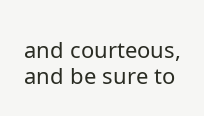and courteous, and be sure to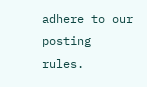adhere to our posting rules.